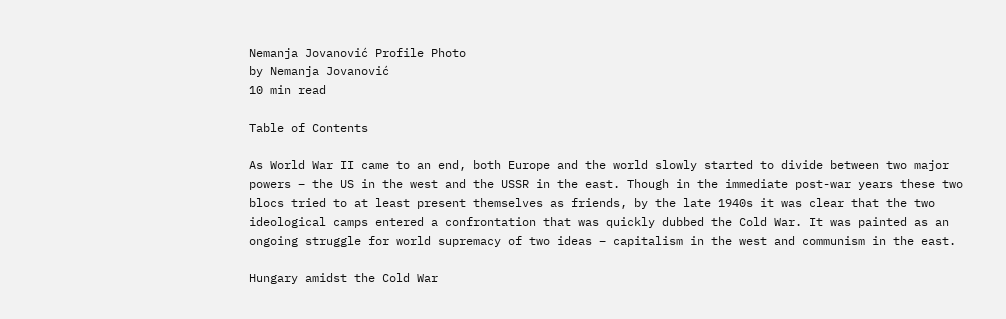Nemanja Jovanović Profile Photo
by Nemanja Jovanović
10 min read

Table of Contents

As World War II came to an end, both Europe and the world slowly started to divide between two major powers – the US in the west and the USSR in the east. Though in the immediate post-war years these two blocs tried to at least present themselves as friends, by the late 1940s it was clear that the two ideological camps entered a confrontation that was quickly dubbed the Cold War. It was painted as an ongoing struggle for world supremacy of two ideas – capitalism in the west and communism in the east.

Hungary amidst the Cold War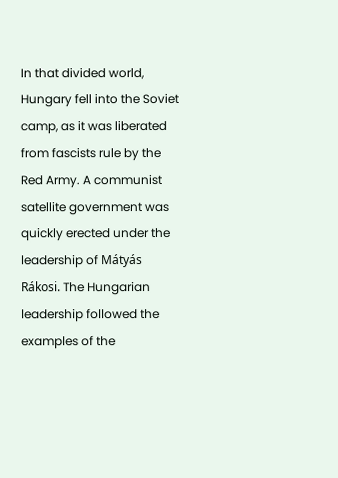In that divided world, Hungary fell into the Soviet camp, as it was liberated from fascists rule by the Red Army. A communist satellite government was quickly erected under the leadership of Mátyás Rákosi. The Hungarian leadership followed the examples of the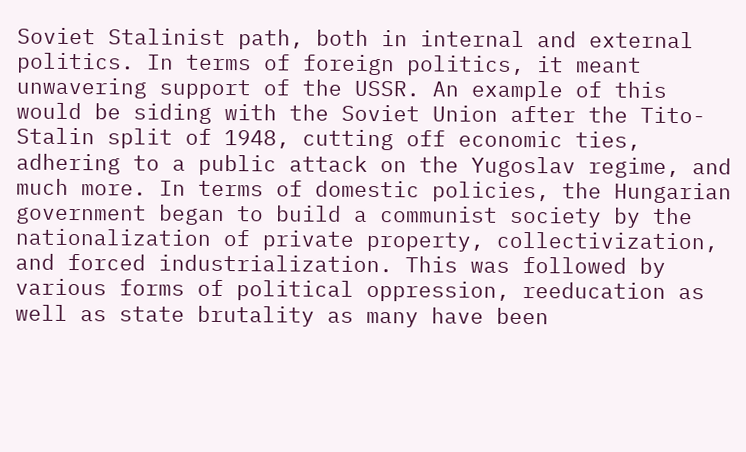Soviet Stalinist path, both in internal and external politics. In terms of foreign politics, it meant unwavering support of the USSR. An example of this would be siding with the Soviet Union after the Tito-Stalin split of 1948, cutting off economic ties, adhering to a public attack on the Yugoslav regime, and much more. In terms of domestic policies, the Hungarian government began to build a communist society by the nationalization of private property, collectivization, and forced industrialization. This was followed by various forms of political oppression, reeducation as well as state brutality as many have been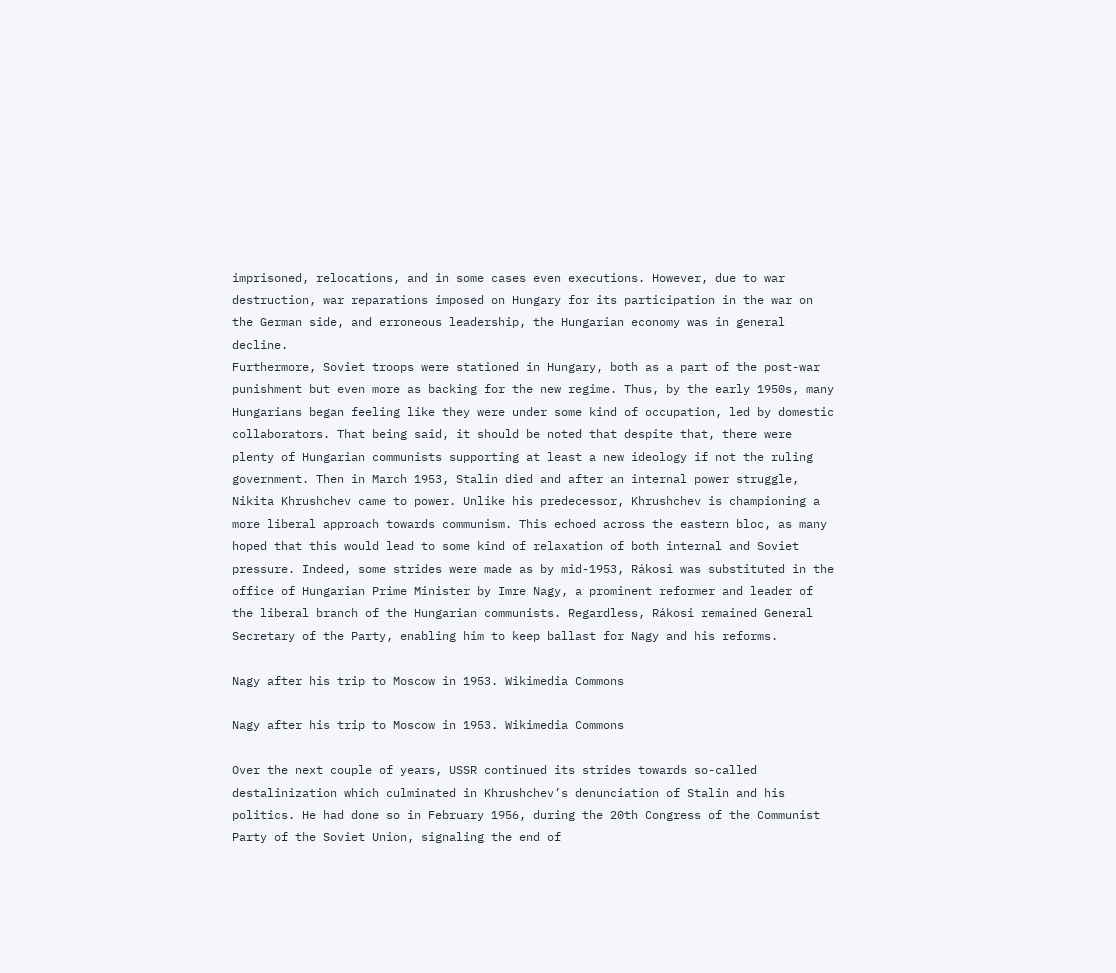imprisoned, relocations, and in some cases even executions. However, due to war destruction, war reparations imposed on Hungary for its participation in the war on the German side, and erroneous leadership, the Hungarian economy was in general decline.
Furthermore, Soviet troops were stationed in Hungary, both as a part of the post-war punishment but even more as backing for the new regime. Thus, by the early 1950s, many Hungarians began feeling like they were under some kind of occupation, led by domestic collaborators. That being said, it should be noted that despite that, there were plenty of Hungarian communists supporting at least a new ideology if not the ruling government. Then in March 1953, Stalin died and after an internal power struggle, Nikita Khrushchev came to power. Unlike his predecessor, Khrushchev is championing a more liberal approach towards communism. This echoed across the eastern bloc, as many hoped that this would lead to some kind of relaxation of both internal and Soviet pressure. Indeed, some strides were made as by mid-1953, Rákosi was substituted in the office of Hungarian Prime Minister by Imre Nagy, a prominent reformer and leader of the liberal branch of the Hungarian communists. Regardless, Rákosi remained General Secretary of the Party, enabling him to keep ballast for Nagy and his reforms.

Nagy after his trip to Moscow in 1953. Wikimedia Commons

Nagy after his trip to Moscow in 1953. Wikimedia Commons

Over the next couple of years, USSR continued its strides towards so-called destalinization which culminated in Khrushchev’s denunciation of Stalin and his politics. He had done so in February 1956, during the 20th Congress of the Communist Party of the Soviet Union, signaling the end of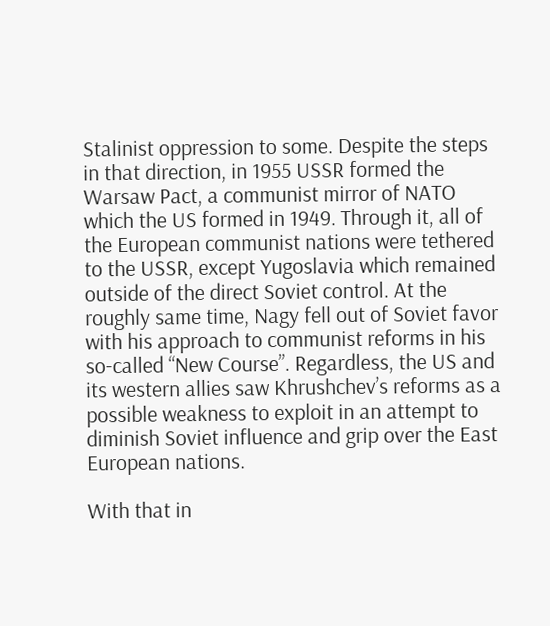Stalinist oppression to some. Despite the steps in that direction, in 1955 USSR formed the Warsaw Pact, a communist mirror of NATO which the US formed in 1949. Through it, all of the European communist nations were tethered to the USSR, except Yugoslavia which remained outside of the direct Soviet control. At the roughly same time, Nagy fell out of Soviet favor with his approach to communist reforms in his so-called “New Course”. Regardless, the US and its western allies saw Khrushchev’s reforms as a possible weakness to exploit in an attempt to diminish Soviet influence and grip over the East European nations.

With that in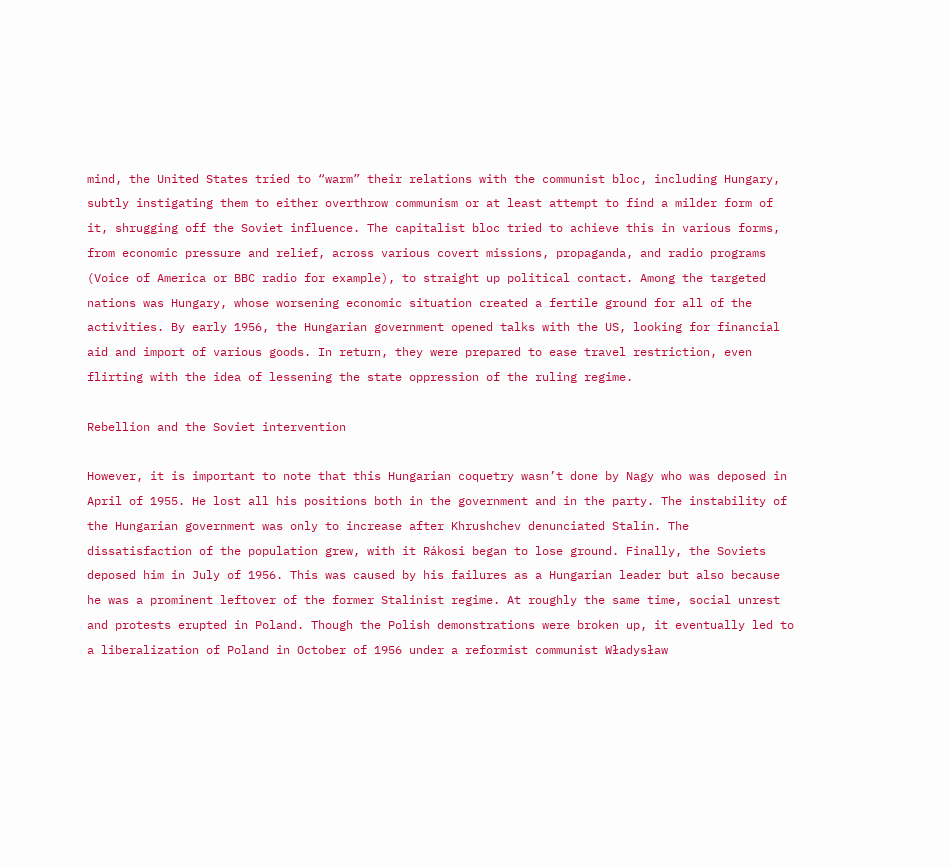mind, the United States tried to “warm” their relations with the communist bloc, including Hungary, subtly instigating them to either overthrow communism or at least attempt to find a milder form of it, shrugging off the Soviet influence. The capitalist bloc tried to achieve this in various forms, from economic pressure and relief, across various covert missions, propaganda, and radio programs (Voice of America or BBC radio for example), to straight up political contact. Among the targeted nations was Hungary, whose worsening economic situation created a fertile ground for all of the activities. By early 1956, the Hungarian government opened talks with the US, looking for financial aid and import of various goods. In return, they were prepared to ease travel restriction, even flirting with the idea of lessening the state oppression of the ruling regime.

Rebellion and the Soviet intervention

However, it is important to note that this Hungarian coquetry wasn’t done by Nagy who was deposed in April of 1955. He lost all his positions both in the government and in the party. The instability of the Hungarian government was only to increase after Khrushchev denunciated Stalin. The dissatisfaction of the population grew, with it Rákosi began to lose ground. Finally, the Soviets deposed him in July of 1956. This was caused by his failures as a Hungarian leader but also because he was a prominent leftover of the former Stalinist regime. At roughly the same time, social unrest and protests erupted in Poland. Though the Polish demonstrations were broken up, it eventually led to a liberalization of Poland in October of 1956 under a reformist communist Władysław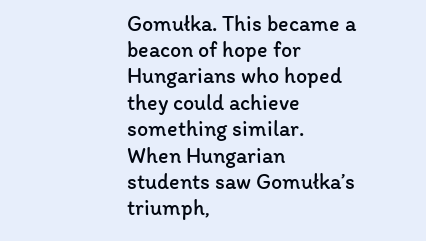Gomułka. This became a beacon of hope for Hungarians who hoped they could achieve something similar. When Hungarian students saw Gomułka’s triumph,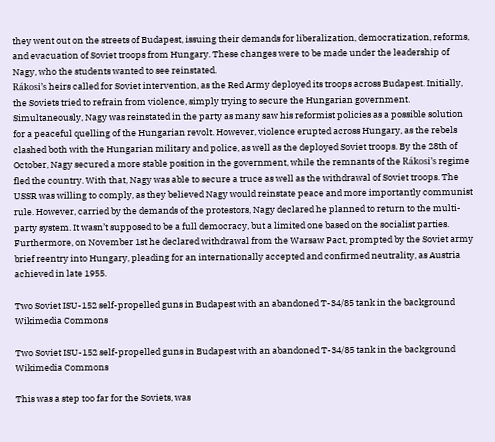they went out on the streets of Budapest, issuing their demands for liberalization, democratization, reforms, and evacuation of Soviet troops from Hungary. These changes were to be made under the leadership of Nagy, who the students wanted to see reinstated.
Rákosi’s heirs called for Soviet intervention, as the Red Army deployed its troops across Budapest. Initially, the Soviets tried to refrain from violence, simply trying to secure the Hungarian government. Simultaneously, Nagy was reinstated in the party as many saw his reformist policies as a possible solution for a peaceful quelling of the Hungarian revolt. However, violence erupted across Hungary, as the rebels clashed both with the Hungarian military and police, as well as the deployed Soviet troops. By the 28th of October, Nagy secured a more stable position in the government, while the remnants of the Rákosi’s regime fled the country. With that, Nagy was able to secure a truce as well as the withdrawal of Soviet troops. The USSR was willing to comply, as they believed Nagy would reinstate peace and more importantly communist rule. However, carried by the demands of the protestors, Nagy declared he planned to return to the multi-party system. It wasn’t supposed to be a full democracy, but a limited one based on the socialist parties. Furthermore, on November 1st he declared withdrawal from the Warsaw Pact, prompted by the Soviet army brief reentry into Hungary, pleading for an internationally accepted and confirmed neutrality, as Austria achieved in late 1955.

Two Soviet ISU-152 self-propelled guns in Budapest with an abandoned T-34/85 tank in the background Wikimedia Commons

Two Soviet ISU-152 self-propelled guns in Budapest with an abandoned T-34/85 tank in the background Wikimedia Commons

This was a step too far for the Soviets, was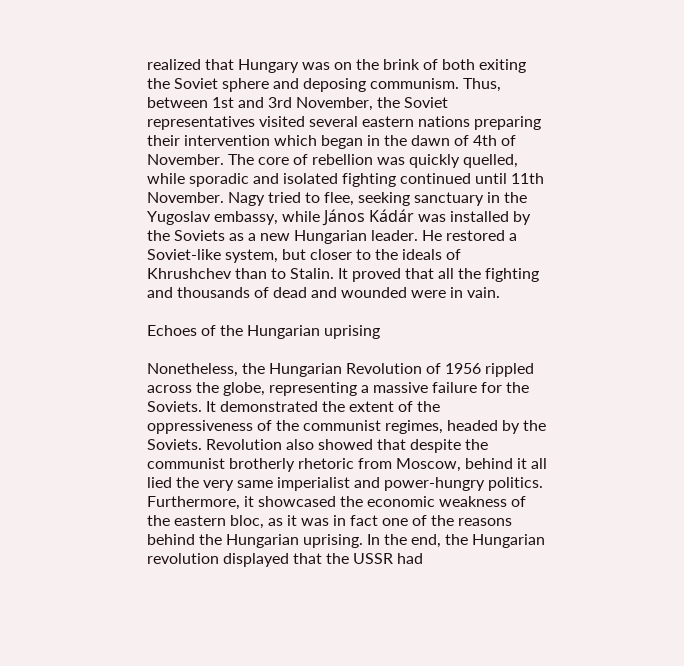realized that Hungary was on the brink of both exiting the Soviet sphere and deposing communism. Thus, between 1st and 3rd November, the Soviet representatives visited several eastern nations preparing their intervention which began in the dawn of 4th of November. The core of rebellion was quickly quelled, while sporadic and isolated fighting continued until 11th November. Nagy tried to flee, seeking sanctuary in the Yugoslav embassy, while János Kádár was installed by the Soviets as a new Hungarian leader. He restored a Soviet-like system, but closer to the ideals of Khrushchev than to Stalin. It proved that all the fighting and thousands of dead and wounded were in vain.

Echoes of the Hungarian uprising

Nonetheless, the Hungarian Revolution of 1956 rippled across the globe, representing a massive failure for the Soviets. It demonstrated the extent of the oppressiveness of the communist regimes, headed by the Soviets. Revolution also showed that despite the communist brotherly rhetoric from Moscow, behind it all lied the very same imperialist and power-hungry politics. Furthermore, it showcased the economic weakness of the eastern bloc, as it was in fact one of the reasons behind the Hungarian uprising. In the end, the Hungarian revolution displayed that the USSR had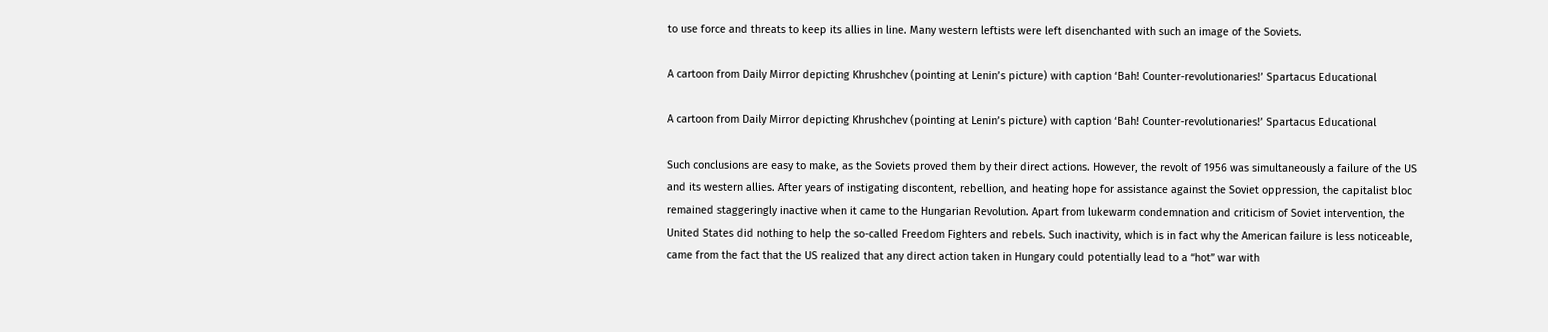to use force and threats to keep its allies in line. Many western leftists were left disenchanted with such an image of the Soviets.

A cartoon from Daily Mirror depicting Khrushchev (pointing at Lenin’s picture) with caption ‘Bah! Counter-revolutionaries!’ Spartacus Educational

A cartoon from Daily Mirror depicting Khrushchev (pointing at Lenin’s picture) with caption ‘Bah! Counter-revolutionaries!’ Spartacus Educational

Such conclusions are easy to make, as the Soviets proved them by their direct actions. However, the revolt of 1956 was simultaneously a failure of the US and its western allies. After years of instigating discontent, rebellion, and heating hope for assistance against the Soviet oppression, the capitalist bloc remained staggeringly inactive when it came to the Hungarian Revolution. Apart from lukewarm condemnation and criticism of Soviet intervention, the United States did nothing to help the so-called Freedom Fighters and rebels. Such inactivity, which is in fact why the American failure is less noticeable, came from the fact that the US realized that any direct action taken in Hungary could potentially lead to a “hot” war with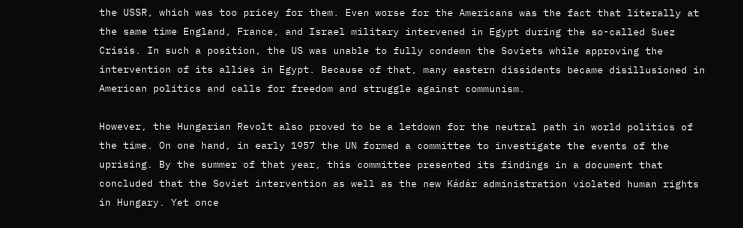the USSR, which was too pricey for them. Even worse for the Americans was the fact that literally at the same time England, France, and Israel military intervened in Egypt during the so-called Suez Crisis. In such a position, the US was unable to fully condemn the Soviets while approving the intervention of its allies in Egypt. Because of that, many eastern dissidents became disillusioned in American politics and calls for freedom and struggle against communism.

However, the Hungarian Revolt also proved to be a letdown for the neutral path in world politics of the time. On one hand, in early 1957 the UN formed a committee to investigate the events of the uprising. By the summer of that year, this committee presented its findings in a document that concluded that the Soviet intervention as well as the new Kádár administration violated human rights in Hungary. Yet once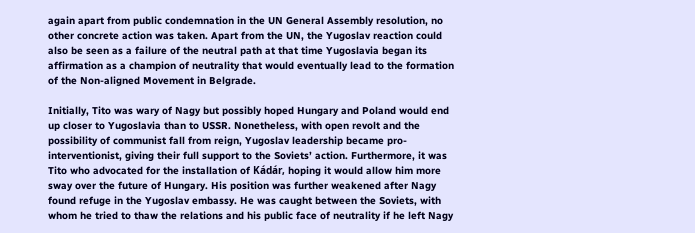again apart from public condemnation in the UN General Assembly resolution, no other concrete action was taken. Apart from the UN, the Yugoslav reaction could also be seen as a failure of the neutral path at that time Yugoslavia began its affirmation as a champion of neutrality that would eventually lead to the formation of the Non-aligned Movement in Belgrade.

Initially, Tito was wary of Nagy but possibly hoped Hungary and Poland would end up closer to Yugoslavia than to USSR. Nonetheless, with open revolt and the possibility of communist fall from reign, Yugoslav leadership became pro-interventionist, giving their full support to the Soviets’ action. Furthermore, it was Tito who advocated for the installation of Kádár, hoping it would allow him more sway over the future of Hungary. His position was further weakened after Nagy found refuge in the Yugoslav embassy. He was caught between the Soviets, with whom he tried to thaw the relations and his public face of neutrality if he left Nagy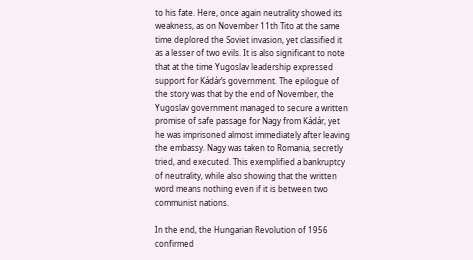to his fate. Here, once again neutrality showed its weakness, as on November 11th Tito at the same time deplored the Soviet invasion, yet classified it as a lesser of two evils. It is also significant to note that at the time Yugoslav leadership expressed support for Kádár’s government. The epilogue of the story was that by the end of November, the Yugoslav government managed to secure a written promise of safe passage for Nagy from Kádár, yet he was imprisoned almost immediately after leaving the embassy. Nagy was taken to Romania, secretly tried, and executed. This exemplified a bankruptcy of neutrality, while also showing that the written word means nothing even if it is between two communist nations.

In the end, the Hungarian Revolution of 1956 confirmed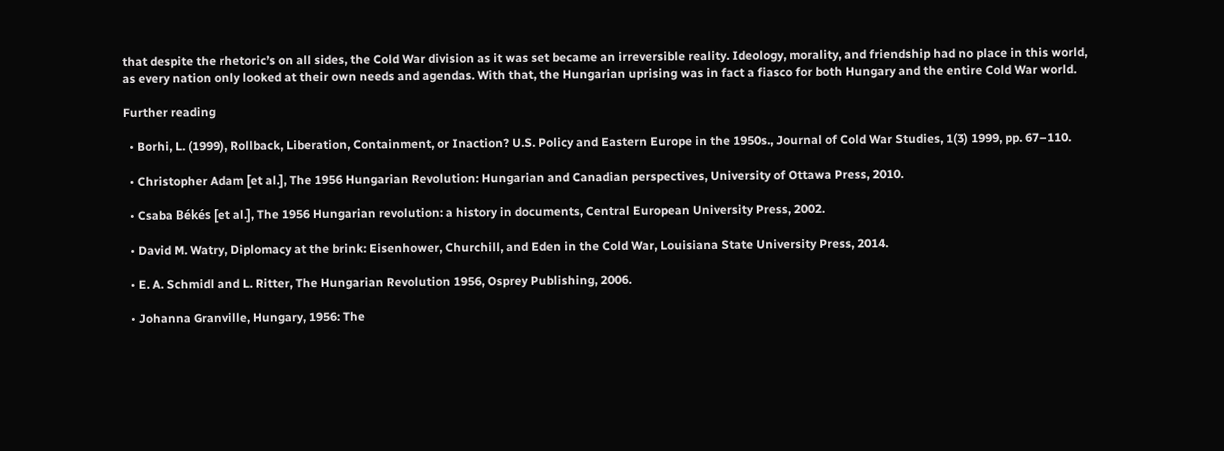that despite the rhetoric’s on all sides, the Cold War division as it was set became an irreversible reality. Ideology, morality, and friendship had no place in this world, as every nation only looked at their own needs and agendas. With that, the Hungarian uprising was in fact a fiasco for both Hungary and the entire Cold War world.

Further reading

  • Borhi, L. (1999), Rollback, Liberation, Containment, or Inaction? U.S. Policy and Eastern Europe in the 1950s., Journal of Cold War Studies, 1(3) 1999, pp. 67–110.

  • Christopher Adam [et al.], The 1956 Hungarian Revolution: Hungarian and Canadian perspectives, University of Ottawa Press, 2010.

  • Csaba Békés [et al.], The 1956 Hungarian revolution: a history in documents, Central European University Press, 2002.

  • David M. Watry, Diplomacy at the brink: Eisenhower, Churchill, and Eden in the Cold War, Louisiana State University Press, 2014.

  • E. A. Schmidl and L. Ritter, The Hungarian Revolution 1956, Osprey Publishing, 2006.

  • Johanna Granville, Hungary, 1956: The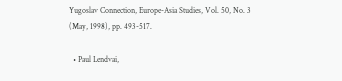Yugoslav Connection, Europe-Asia Studies, Vol. 50, No. 3 (May, 1998), pp. 493-517.

  • Paul Lendvai,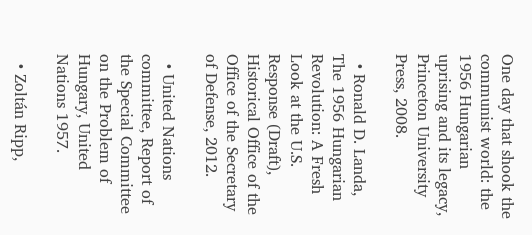One day that shook the communist world: the 1956 Hungarian uprising and its legacy, Princeton University Press, 2008.

  • Ronald D. Landa, The 1956 Hungarian Revolution: A Fresh Look at the U.S. Response (Draft), Historical Office of the Office of the Secretary of Defense, 2012.

  • United Nations committee, Report of the Special Committee on the Problem of Hungary, United Nations 1957.

  • Zoltán Ripp,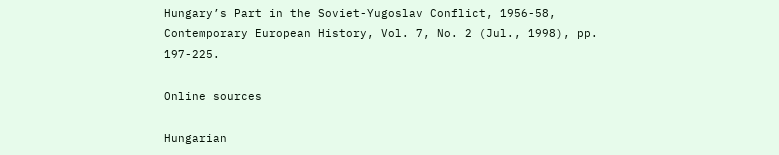Hungary’s Part in the Soviet-Yugoslav Conflict, 1956-58, Contemporary European History, Vol. 7, No. 2 (Jul., 1998), pp. 197-225.

Online sources

Hungarian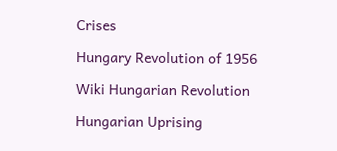Crises

Hungary Revolution of 1956

Wiki Hungarian Revolution

Hungarian Uprising